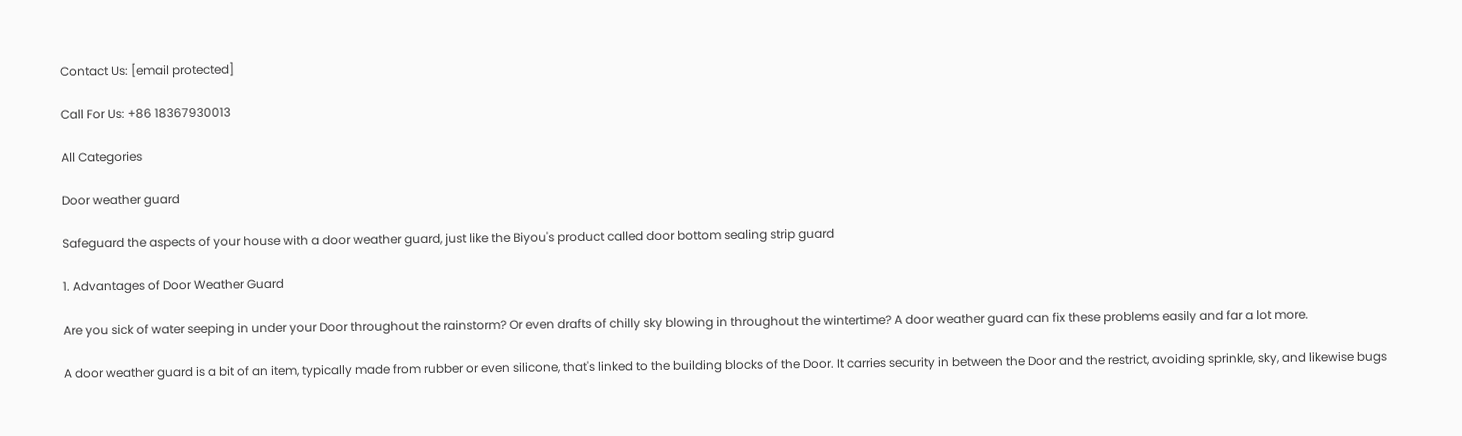Contact Us: [email protected]

Call For Us: +86 18367930013

All Categories

Door weather guard

Safeguard the aspects of your house with a door weather guard, just like the Biyou's product called door bottom sealing strip guard

1. Advantages of Door Weather Guard

Are you sick of water seeping in under your Door throughout the rainstorm? Or even drafts of chilly sky blowing in throughout the wintertime? A door weather guard can fix these problems easily and far a lot more.

A door weather guard is a bit of an item, typically made from rubber or even silicone, that's linked to the building blocks of the Door. It carries security in between the Door and the restrict, avoiding sprinkle, sky, and likewise bugs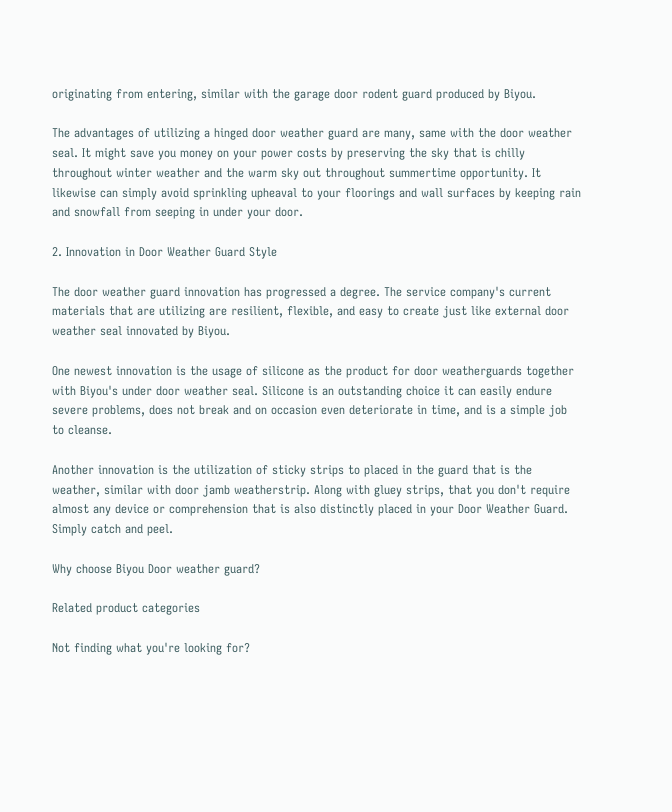originating from entering, similar with the garage door rodent guard produced by Biyou.

The advantages of utilizing a hinged door weather guard are many, same with the door weather seal. It might save you money on your power costs by preserving the sky that is chilly throughout winter weather and the warm sky out throughout summertime opportunity. It likewise can simply avoid sprinkling upheaval to your floorings and wall surfaces by keeping rain and snowfall from seeping in under your door.

2. Innovation in Door Weather Guard Style

The door weather guard innovation has progressed a degree. The service company's current materials that are utilizing are resilient, flexible, and easy to create just like external door weather seal innovated by Biyou.

One newest innovation is the usage of silicone as the product for door weatherguards together with Biyou's under door weather seal. Silicone is an outstanding choice it can easily endure severe problems, does not break and on occasion even deteriorate in time, and is a simple job to cleanse.

Another innovation is the utilization of sticky strips to placed in the guard that is the weather, similar with door jamb weatherstrip. Along with gluey strips, that you don't require almost any device or comprehension that is also distinctly placed in your Door Weather Guard. Simply catch and peel.

Why choose Biyou Door weather guard?

Related product categories

Not finding what you're looking for?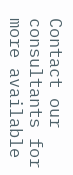Contact our consultants for more available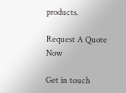products.

Request A Quote Now

Get in touch